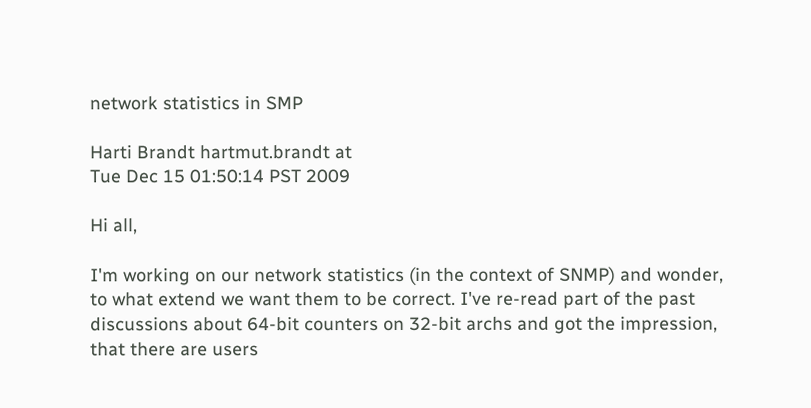network statistics in SMP

Harti Brandt hartmut.brandt at
Tue Dec 15 01:50:14 PST 2009

Hi all,

I'm working on our network statistics (in the context of SNMP) and wonder,
to what extend we want them to be correct. I've re-read part of the past
discussions about 64-bit counters on 32-bit archs and got the impression,
that there are users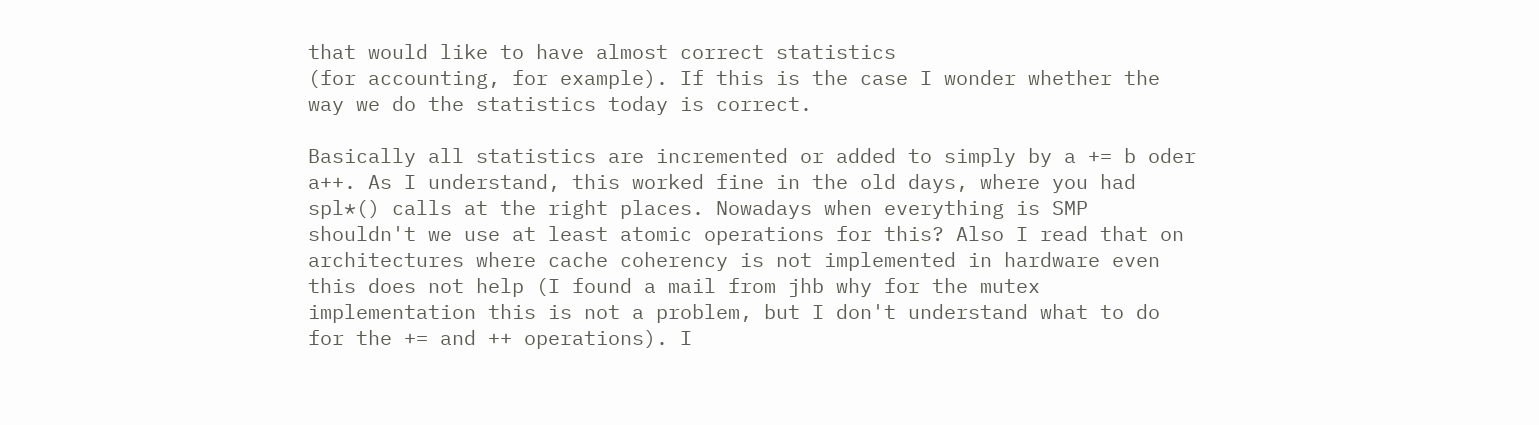that would like to have almost correct statistics
(for accounting, for example). If this is the case I wonder whether the
way we do the statistics today is correct.

Basically all statistics are incremented or added to simply by a += b oder
a++. As I understand, this worked fine in the old days, where you had
spl*() calls at the right places. Nowadays when everything is SMP
shouldn't we use at least atomic operations for this? Also I read that on
architectures where cache coherency is not implemented in hardware even
this does not help (I found a mail from jhb why for the mutex
implementation this is not a problem, but I don't understand what to do
for the += and ++ operations). I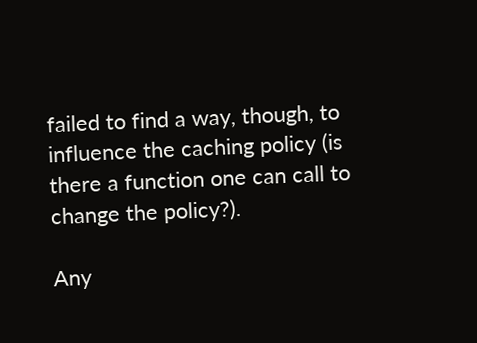failed to find a way, though, to
influence the caching policy (is there a function one can call to
change the policy?).

Any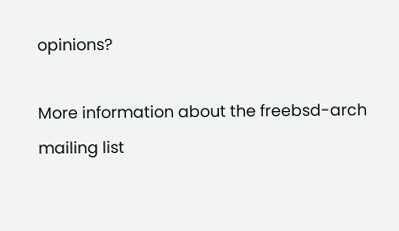opinions?

More information about the freebsd-arch mailing list